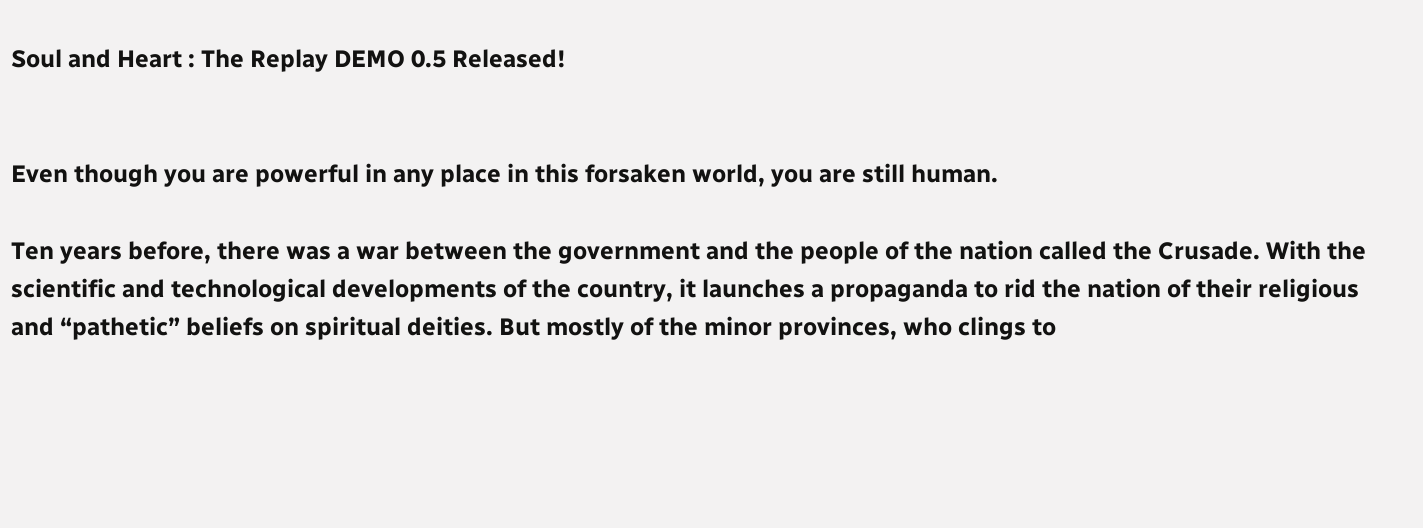Soul and Heart : The Replay DEMO 0.5 Released!


Even though you are powerful in any place in this forsaken world, you are still human.

Ten years before, there was a war between the government and the people of the nation called the Crusade. With the scientific and technological developments of the country, it launches a propaganda to rid the nation of their religious and “pathetic” beliefs on spiritual deities. But mostly of the minor provinces, who clings to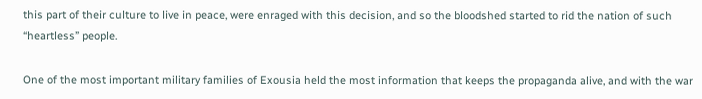this part of their culture to live in peace, were enraged with this decision, and so the bloodshed started to rid the nation of such “heartless” people.

One of the most important military families of Exousia held the most information that keeps the propaganda alive, and with the war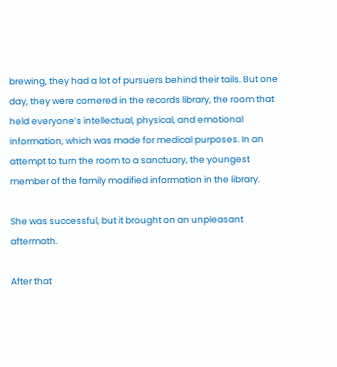brewing, they had a lot of pursuers behind their tails. But one day, they were cornered in the records library, the room that held everyone’s intellectual, physical, and emotional information, which was made for medical purposes. In an attempt to turn the room to a sanctuary, the youngest member of the family modified information in the library.

She was successful, but it brought on an unpleasant aftermath.

After that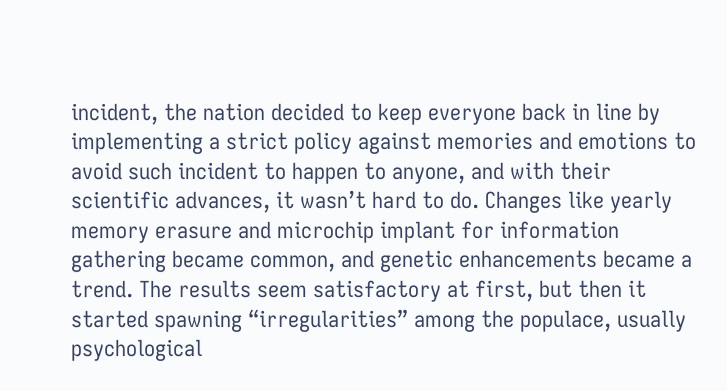incident, the nation decided to keep everyone back in line by implementing a strict policy against memories and emotions to avoid such incident to happen to anyone, and with their scientific advances, it wasn’t hard to do. Changes like yearly memory erasure and microchip implant for information gathering became common, and genetic enhancements became a trend. The results seem satisfactory at first, but then it started spawning “irregularities” among the populace, usually psychological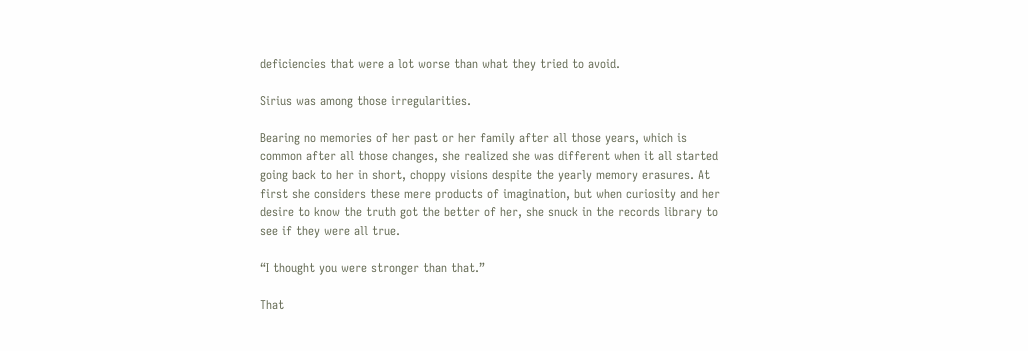deficiencies that were a lot worse than what they tried to avoid.

Sirius was among those irregularities.

Bearing no memories of her past or her family after all those years, which is common after all those changes, she realized she was different when it all started going back to her in short, choppy visions despite the yearly memory erasures. At first she considers these mere products of imagination, but when curiosity and her desire to know the truth got the better of her, she snuck in the records library to see if they were all true.

“I thought you were stronger than that.”

That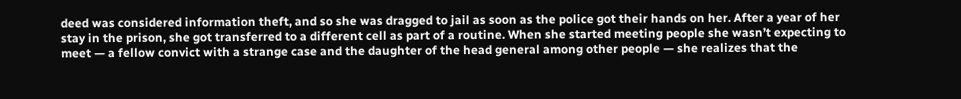deed was considered information theft, and so she was dragged to jail as soon as the police got their hands on her. After a year of her stay in the prison, she got transferred to a different cell as part of a routine. When she started meeting people she wasn’t expecting to meet — a fellow convict with a strange case and the daughter of the head general among other people — she realizes that the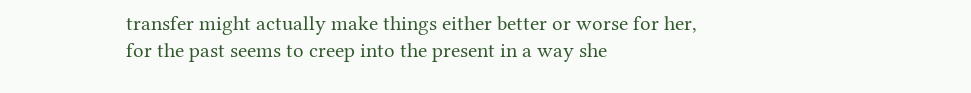transfer might actually make things either better or worse for her, for the past seems to creep into the present in a way she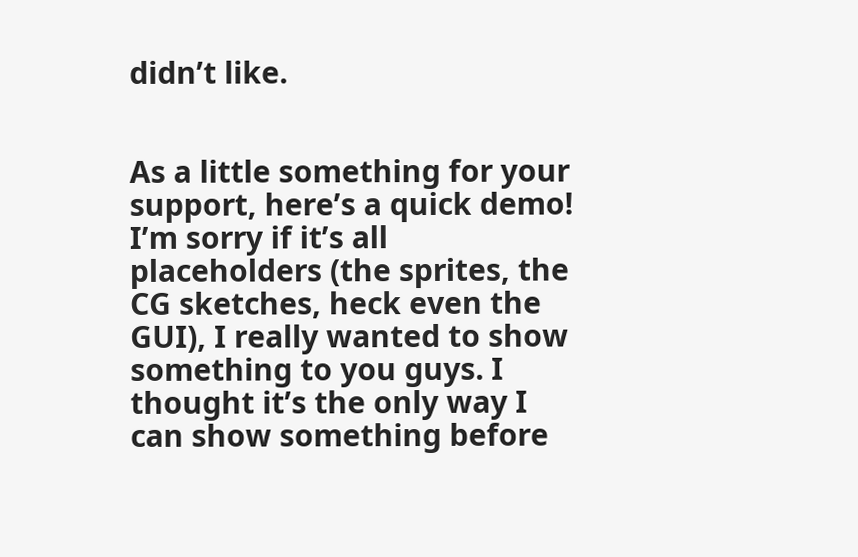didn’t like.


As a little something for your support, here’s a quick demo! I’m sorry if it’s all placeholders (the sprites, the CG sketches, heck even the GUI), I really wanted to show something to you guys. I thought it’s the only way I can show something before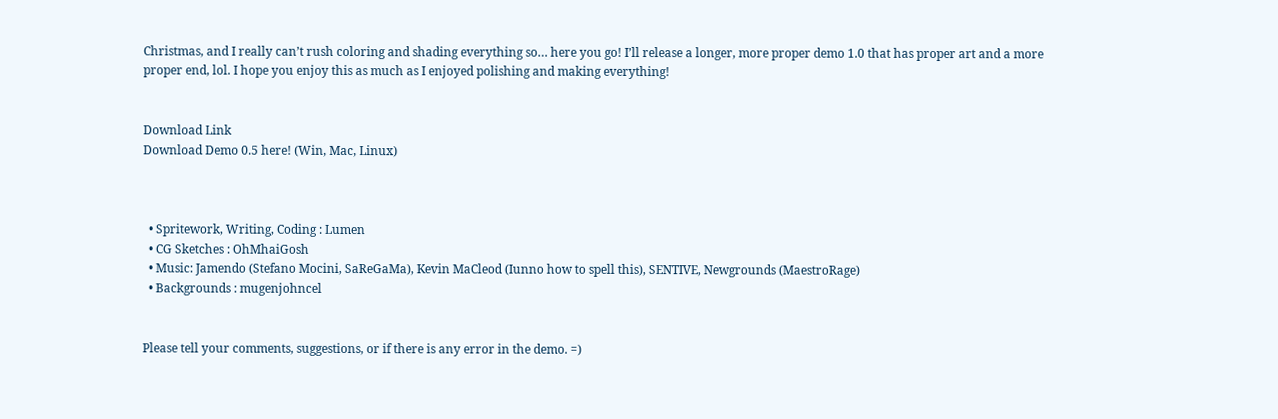Christmas, and I really can’t rush coloring and shading everything so… here you go! I’ll release a longer, more proper demo 1.0 that has proper art and a more proper end, lol. I hope you enjoy this as much as I enjoyed polishing and making everything!


Download Link
Download Demo 0.5 here! (Win, Mac, Linux)



  • Spritework, Writing, Coding : Lumen
  • CG Sketches : OhMhaiGosh
  • Music: Jamendo (Stefano Mocini, SaReGaMa), Kevin MaCleod (Iunno how to spell this), SENTIVE, Newgrounds (MaestroRage)
  • Backgrounds : mugenjohncel


Please tell your comments, suggestions, or if there is any error in the demo. =)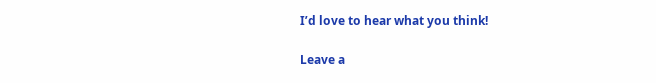I’d love to hear what you think!

Leave a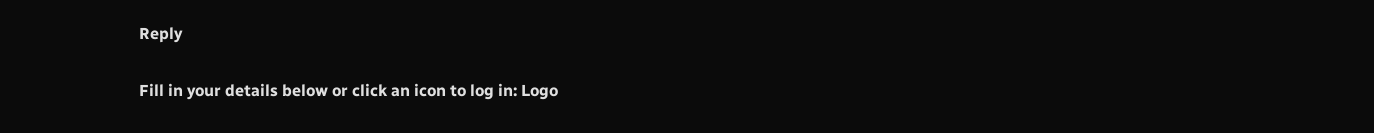Reply

Fill in your details below or click an icon to log in: Logo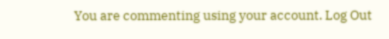You are commenting using your account. Log Out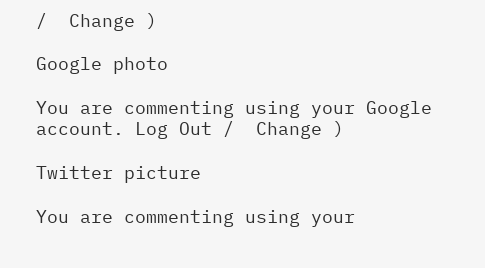/  Change )

Google photo

You are commenting using your Google account. Log Out /  Change )

Twitter picture

You are commenting using your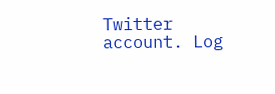Twitter account. Log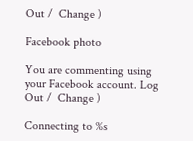Out /  Change )

Facebook photo

You are commenting using your Facebook account. Log Out /  Change )

Connecting to %s